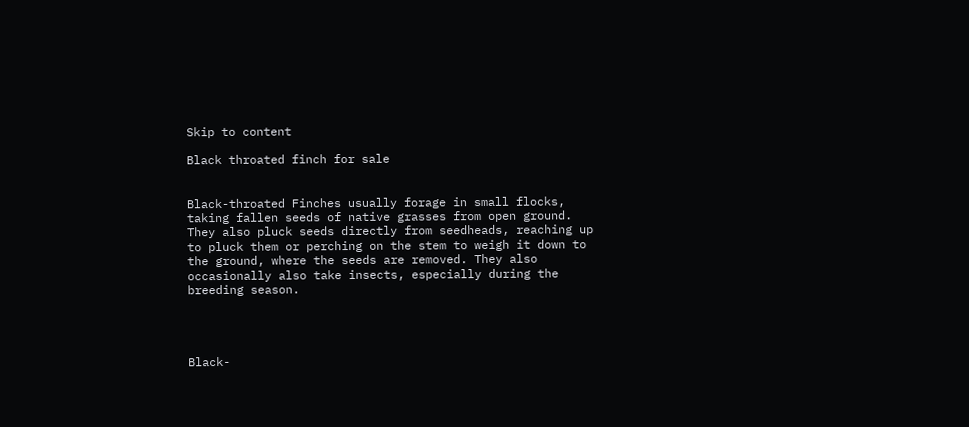Skip to content

Black throated finch for sale


Black-throated Finches usually forage in small flocks, taking fallen seeds of native grasses from open ground. They also pluck seeds directly from seedheads, reaching up to pluck them or perching on the stem to weigh it down to the ground, where the seeds are removed. They also occasionally also take insects, especially during the breeding season.




Black-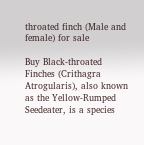throated finch (Male and female) for sale

Buy Black-throated Finches (Crithagra Atrogularis), also known as the Yellow-Rumped Seedeater, is a species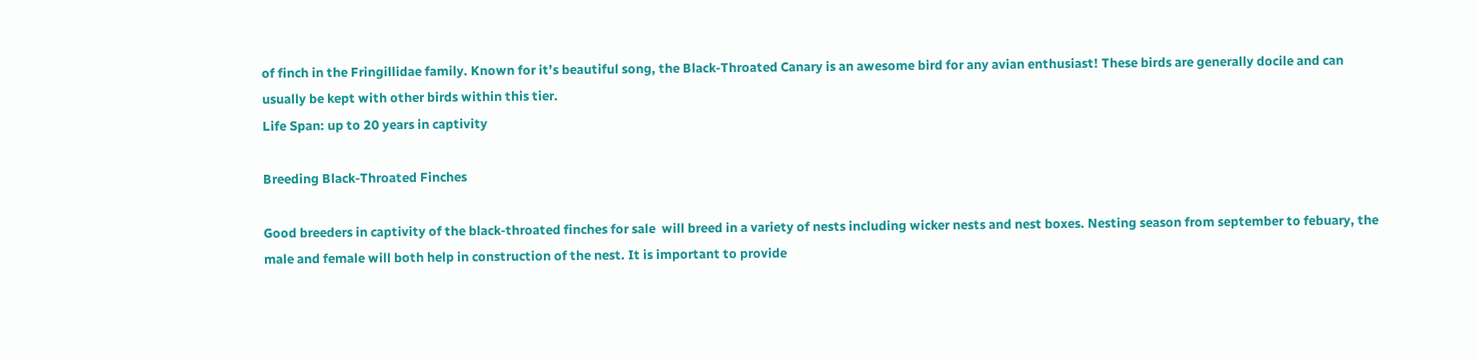of finch in the Fringillidae family. Known for it’s beautiful song, the Black-Throated Canary is an awesome bird for any avian enthusiast! These birds are generally docile and can usually be kept with other birds within this tier.
Life Span: up to 20 years in captivity

Breeding Black-Throated Finches

Good breeders in captivity of the black-throated finches for sale  will breed in a variety of nests including wicker nests and nest boxes. Nesting season from september to febuary, the male and female will both help in construction of the nest. It is important to provide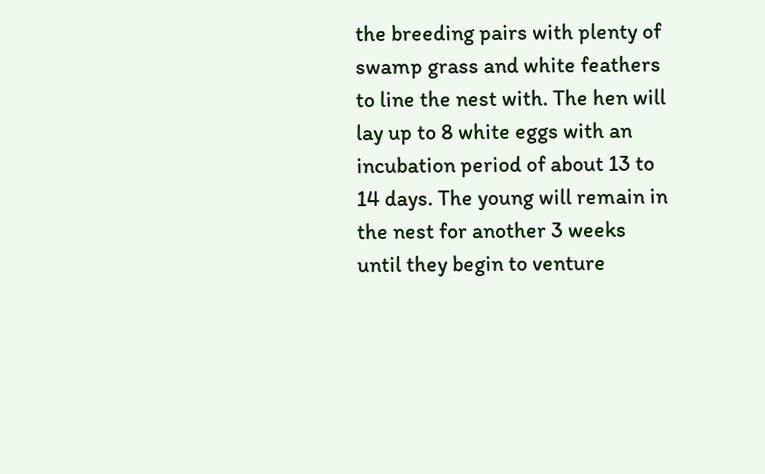the breeding pairs with plenty of swamp grass and white feathers to line the nest with. The hen will lay up to 8 white eggs with an incubation period of about 13 to 14 days. The young will remain in the nest for another 3 weeks until they begin to venture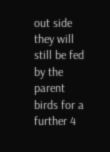out side they will still be fed by the parent birds for a further 4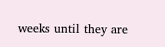weeks until they are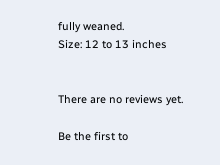fully weaned.
Size: 12 to 13 inches


There are no reviews yet.

Be the first to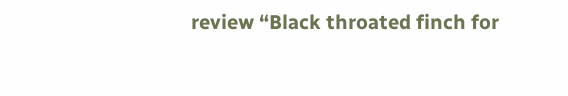review “Black throated finch for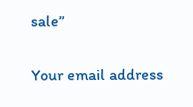sale”

Your email address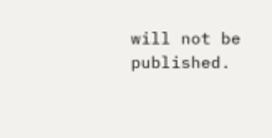will not be published.